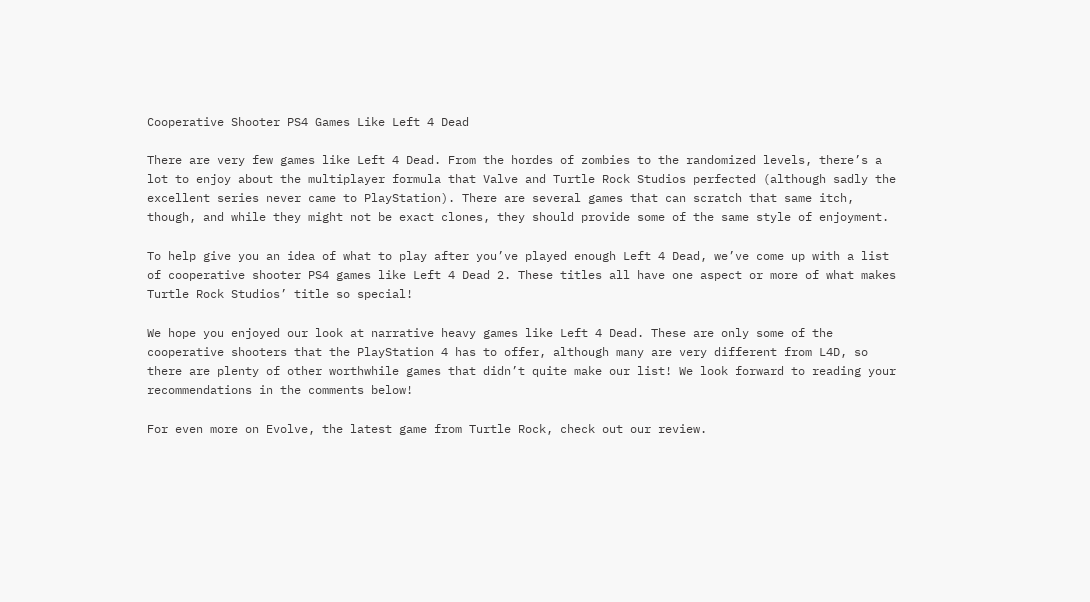Cooperative Shooter PS4 Games Like Left 4 Dead

There are very few games like Left 4 Dead. From the hordes of zombies to the randomized levels, there’s a lot to enjoy about the multiplayer formula that Valve and Turtle Rock Studios perfected (although sadly the excellent series never came to PlayStation). There are several games that can scratch that same itch, though, and while they might not be exact clones, they should provide some of the same style of enjoyment.

To help give you an idea of what to play after you’ve played enough Left 4 Dead, we’ve come up with a list of cooperative shooter PS4 games like Left 4 Dead 2. These titles all have one aspect or more of what makes Turtle Rock Studios’ title so special!

We hope you enjoyed our look at narrative heavy games like Left 4 Dead. These are only some of the cooperative shooters that the PlayStation 4 has to offer, although many are very different from L4D, so there are plenty of other worthwhile games that didn’t quite make our list! We look forward to reading your recommendations in the comments below!

For even more on Evolve, the latest game from Turtle Rock, check out our review.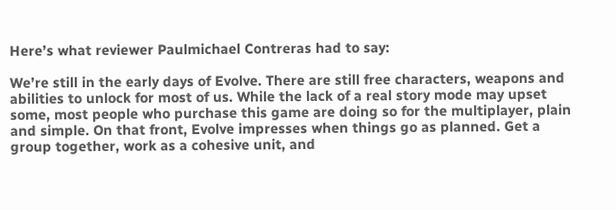Here’s what reviewer Paulmichael Contreras had to say:

We’re still in the early days of Evolve. There are still free characters, weapons and abilities to unlock for most of us. While the lack of a real story mode may upset some, most people who purchase this game are doing so for the multiplayer, plain and simple. On that front, Evolve impresses when things go as planned. Get a group together, work as a cohesive unit, and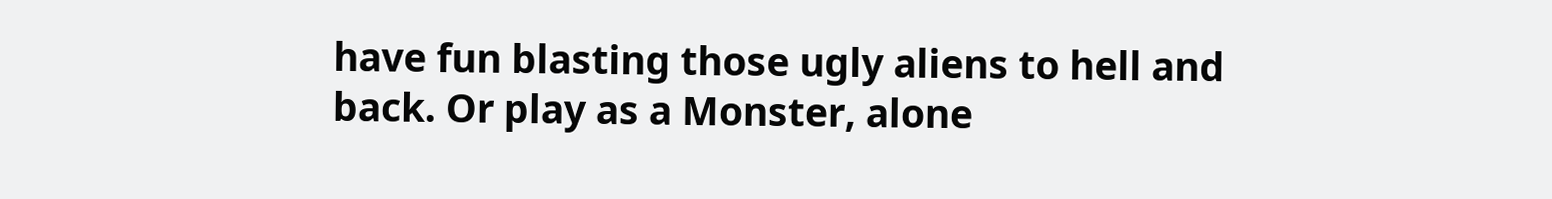have fun blasting those ugly aliens to hell and back. Or play as a Monster, alone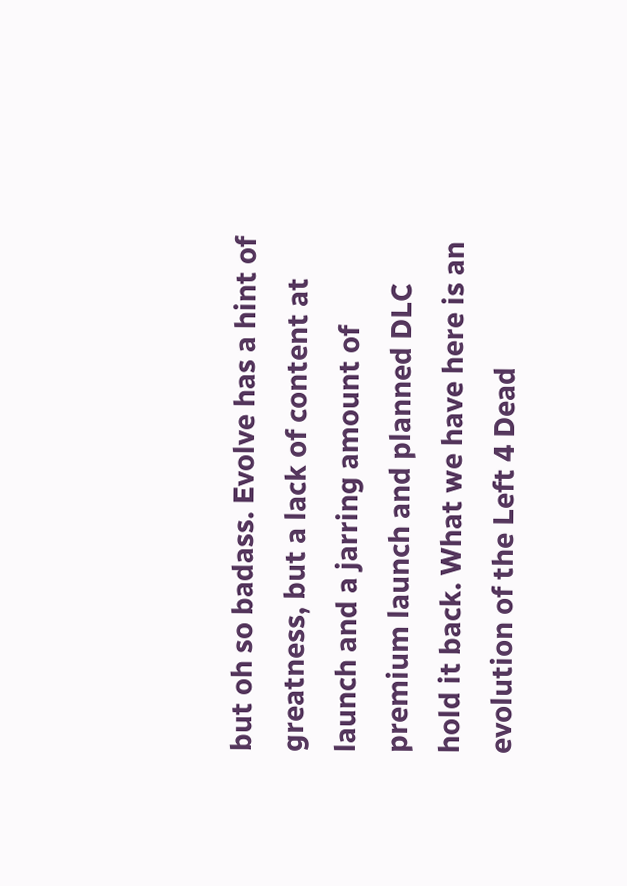but oh so badass. Evolve has a hint of greatness, but a lack of content at launch and a jarring amount of premium launch and planned DLC hold it back. What we have here is an evolution of the Left 4 Dead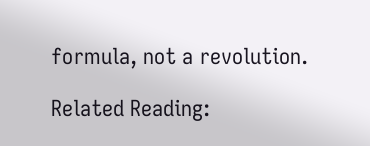formula, not a revolution.

Related Reading: